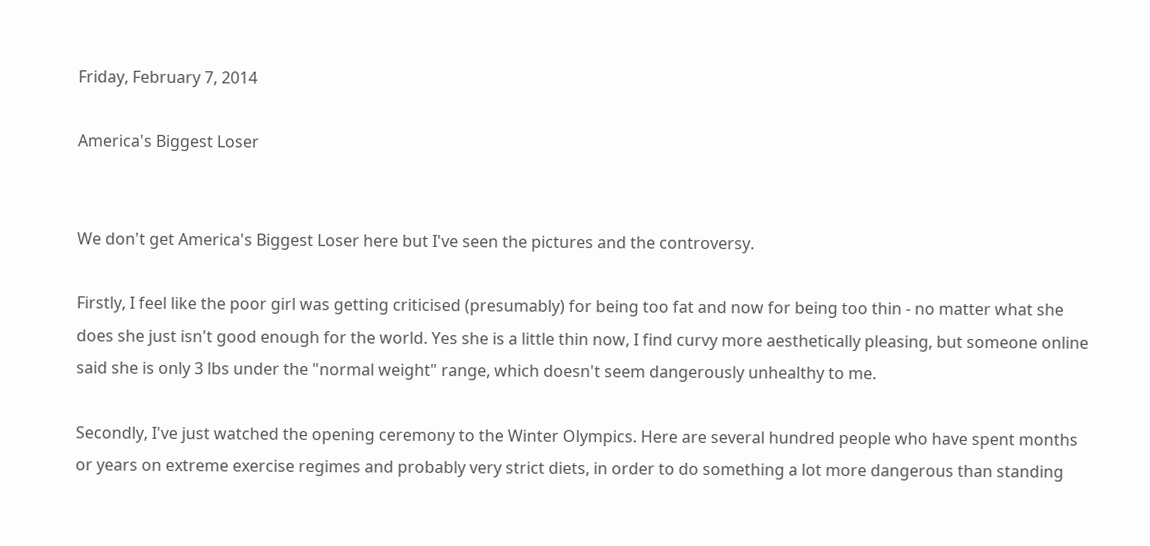Friday, February 7, 2014

America's Biggest Loser


We don't get America's Biggest Loser here but I've seen the pictures and the controversy.

Firstly, I feel like the poor girl was getting criticised (presumably) for being too fat and now for being too thin - no matter what she does she just isn't good enough for the world. Yes she is a little thin now, I find curvy more aesthetically pleasing, but someone online said she is only 3 lbs under the "normal weight" range, which doesn't seem dangerously unhealthy to me.

Secondly, I've just watched the opening ceremony to the Winter Olympics. Here are several hundred people who have spent months or years on extreme exercise regimes and probably very strict diets, in order to do something a lot more dangerous than standing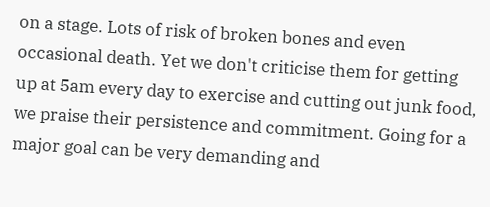on a stage. Lots of risk of broken bones and even occasional death. Yet we don't criticise them for getting up at 5am every day to exercise and cutting out junk food, we praise their persistence and commitment. Going for a major goal can be very demanding and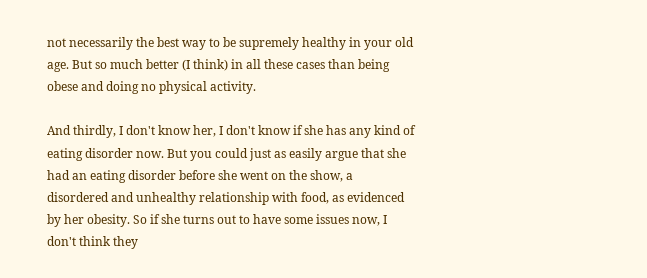not necessarily the best way to be supremely healthy in your old age. But so much better (I think) in all these cases than being obese and doing no physical activity.

And thirdly, I don't know her, I don't know if she has any kind of eating disorder now. But you could just as easily argue that she had an eating disorder before she went on the show, a disordered and unhealthy relationship with food, as evidenced by her obesity. So if she turns out to have some issues now, I don't think they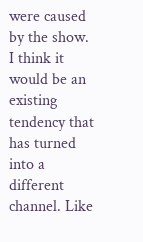were caused by the show. I think it would be an existing tendency that has turned into a different channel. Like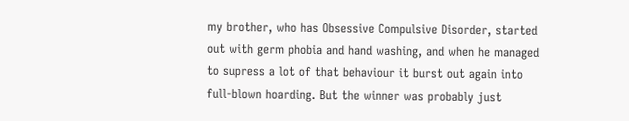my brother, who has Obsessive Compulsive Disorder, started out with germ phobia and hand washing, and when he managed to supress a lot of that behaviour it burst out again into full-blown hoarding. But the winner was probably just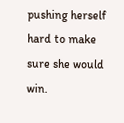pushing herself hard to make sure she would win.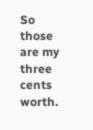So those are my three cents worth.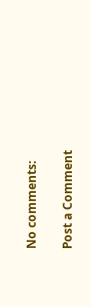No comments:

Post a Comment